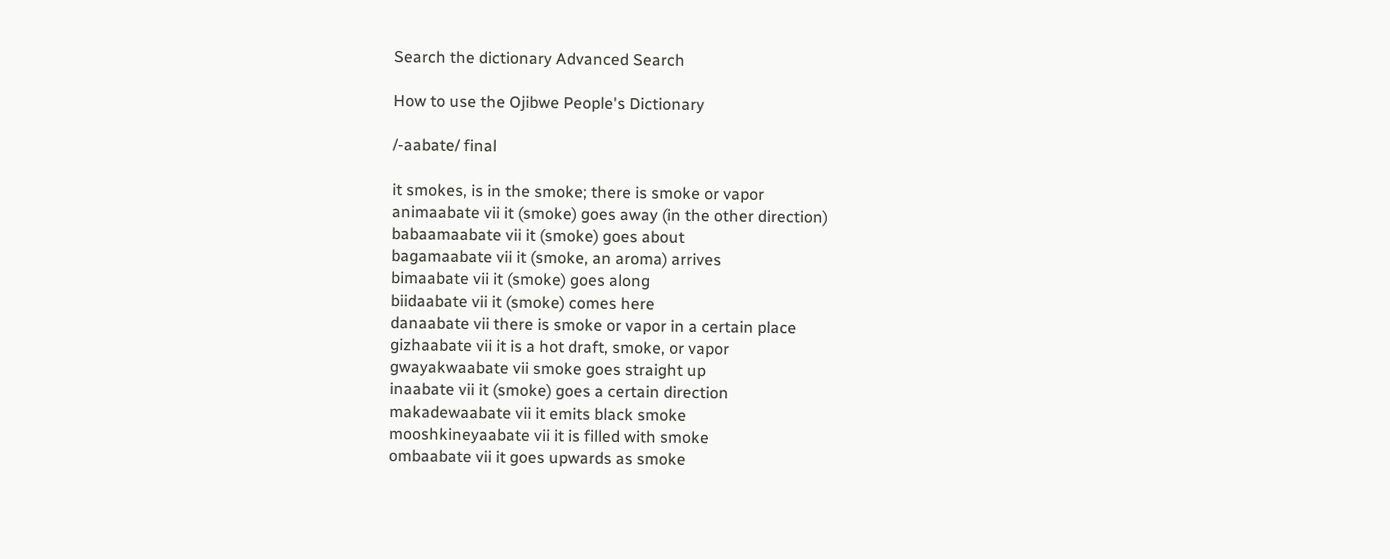Search the dictionary Advanced Search

How to use the Ojibwe People's Dictionary

/-aabate/ final

it smokes, is in the smoke; there is smoke or vapor
animaabate vii it (smoke) goes away (in the other direction)
babaamaabate vii it (smoke) goes about
bagamaabate vii it (smoke, an aroma) arrives
bimaabate vii it (smoke) goes along
biidaabate vii it (smoke) comes here
danaabate vii there is smoke or vapor in a certain place
gizhaabate vii it is a hot draft, smoke, or vapor
gwayakwaabate vii smoke goes straight up
inaabate vii it (smoke) goes a certain direction
makadewaabate vii it emits black smoke
mooshkineyaabate vii it is filled with smoke
ombaabate vii it goes upwards as smoke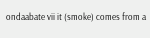ondaabate vii it (smoke) comes from a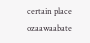certain place
ozaawaabate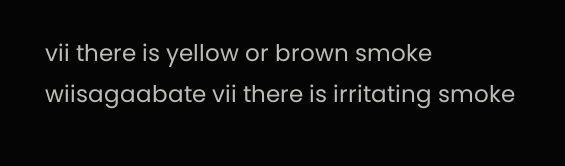vii there is yellow or brown smoke
wiisagaabate vii there is irritating smoke